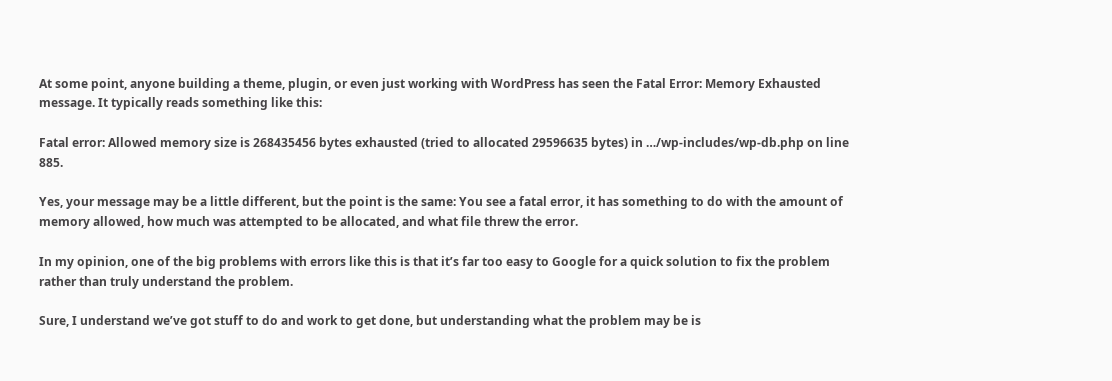At some point, anyone building a theme, plugin, or even just working with WordPress has seen the Fatal Error: Memory Exhausted message. It typically reads something like this:

Fatal error: Allowed memory size is 268435456 bytes exhausted (tried to allocated 29596635 bytes) in …/wp-includes/wp-db.php on line 885.

Yes, your message may be a little different, but the point is the same: You see a fatal error, it has something to do with the amount of memory allowed, how much was attempted to be allocated, and what file threw the error.

In my opinion, one of the big problems with errors like this is that it’s far too easy to Google for a quick solution to fix the problem rather than truly understand the problem.

Sure, I understand we’ve got stuff to do and work to get done, but understanding what the problem may be is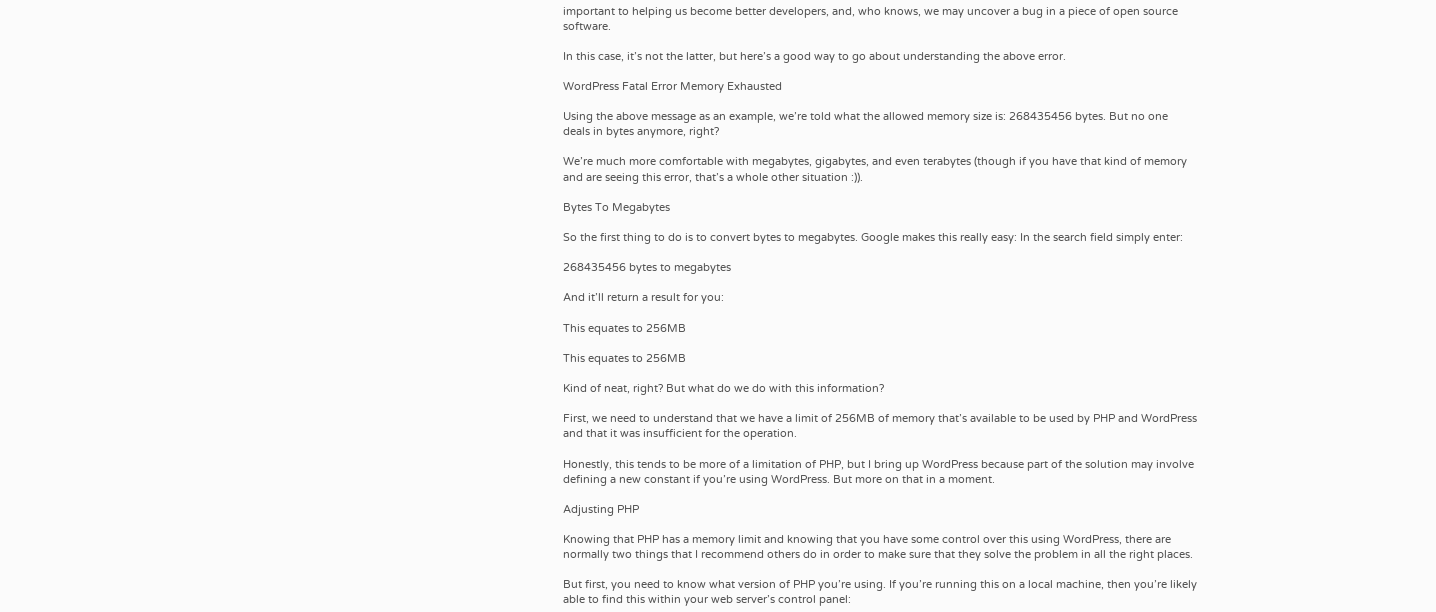important to helping us become better developers, and, who knows, we may uncover a bug in a piece of open source software.

In this case, it’s not the latter, but here’s a good way to go about understanding the above error.

WordPress Fatal Error Memory Exhausted

Using the above message as an example, we’re told what the allowed memory size is: 268435456 bytes. But no one deals in bytes anymore, right?

We’re much more comfortable with megabytes, gigabytes, and even terabytes (though if you have that kind of memory and are seeing this error, that’s a whole other situation :)).

Bytes To Megabytes

So the first thing to do is to convert bytes to megabytes. Google makes this really easy: In the search field simply enter:

268435456 bytes to megabytes

And it’ll return a result for you:

This equates to 256MB

This equates to 256MB

Kind of neat, right? But what do we do with this information?

First, we need to understand that we have a limit of 256MB of memory that’s available to be used by PHP and WordPress and that it was insufficient for the operation.

Honestly, this tends to be more of a limitation of PHP, but I bring up WordPress because part of the solution may involve defining a new constant if you’re using WordPress. But more on that in a moment.

Adjusting PHP

Knowing that PHP has a memory limit and knowing that you have some control over this using WordPress, there are normally two things that I recommend others do in order to make sure that they solve the problem in all the right places.

But first, you need to know what version of PHP you’re using. If you’re running this on a local machine, then you’re likely able to find this within your web server’s control panel: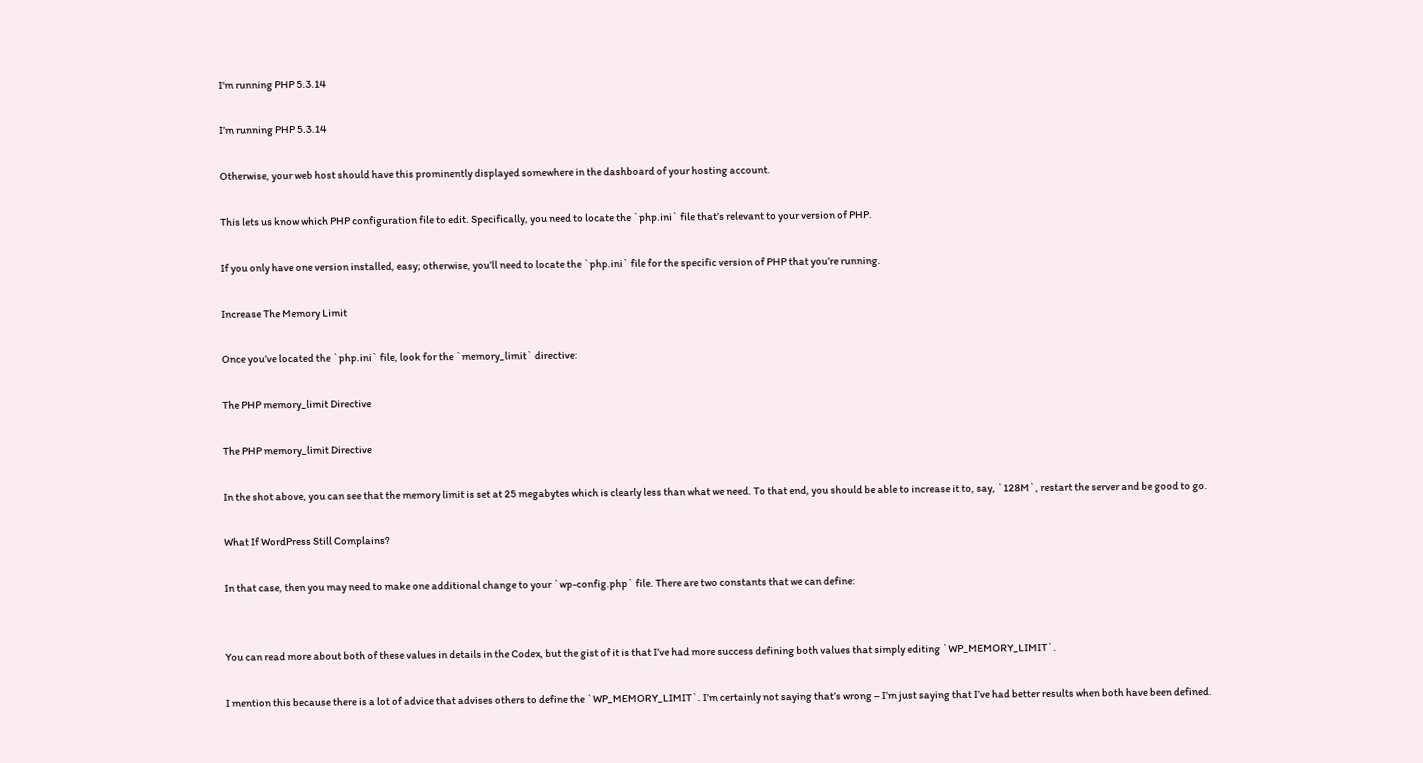I'm running PHP 5.3.14

I’m running PHP 5.3.14

Otherwise, your web host should have this prominently displayed somewhere in the dashboard of your hosting account.

This lets us know which PHP configuration file to edit. Specifically, you need to locate the `php.ini` file that’s relevant to your version of PHP.

If you only have one version installed, easy; otherwise, you’ll need to locate the `php.ini` file for the specific version of PHP that you’re running.

Increase The Memory Limit

Once you’ve located the `php.ini` file, look for the `memory_limit` directive:

The PHP memory_limit Directive

The PHP memory_limit Directive

In the shot above, you can see that the memory limit is set at 25 megabytes which is clearly less than what we need. To that end, you should be able to increase it to, say, `128M`, restart the server and be good to go.

What If WordPress Still Complains?

In that case, then you may need to make one additional change to your `wp-config.php` file. There are two constants that we can define:


You can read more about both of these values in details in the Codex, but the gist of it is that I’ve had more success defining both values that simply editing `WP_MEMORY_LIMIT`.

I mention this because there is a lot of advice that advises others to define the `WP_MEMORY_LIMIT`. I’m certainly not saying that’s wrong – I’m just saying that I’ve had better results when both have been defined.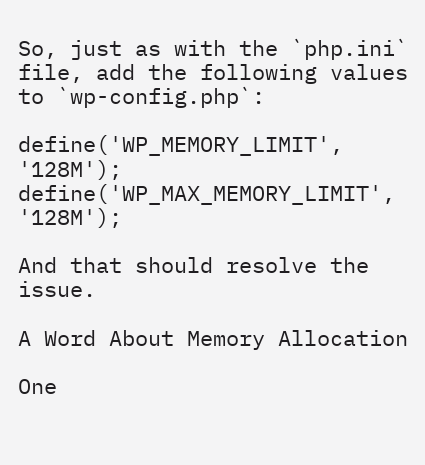So, just as with the `php.ini` file, add the following values to `wp-config.php`:

define('WP_MEMORY_LIMIT', '128M');
define('WP_MAX_MEMORY_LIMIT', '128M');

And that should resolve the issue.

A Word About Memory Allocation

One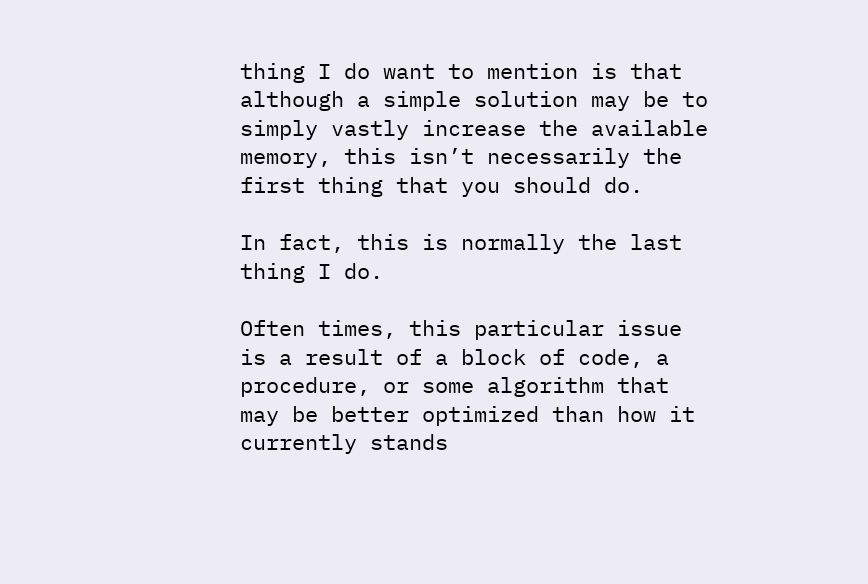thing I do want to mention is that although a simple solution may be to simply vastly increase the available memory, this isn’t necessarily the first thing that you should do.

In fact, this is normally the last thing I do.

Often times, this particular issue is a result of a block of code, a procedure, or some algorithm that may be better optimized than how it currently stands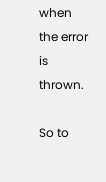when the error is thrown.

So to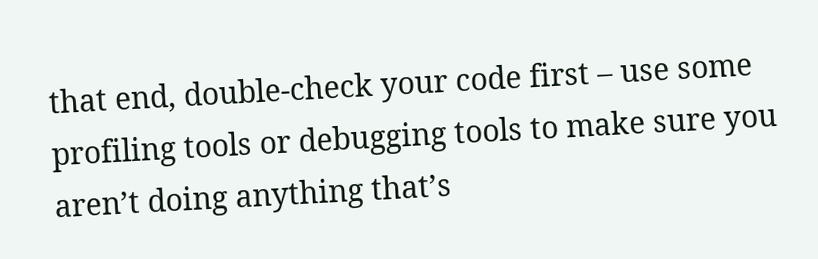that end, double-check your code first – use some profiling tools or debugging tools to make sure you aren’t doing anything that’s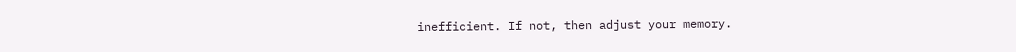inefficient. If not, then adjust your memory.